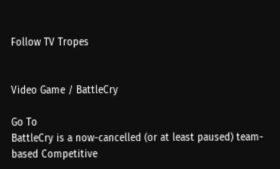Follow TV Tropes


Video Game / BattleCry

Go To
BattleCry is a now-cancelled (or at least paused) team-based Competitive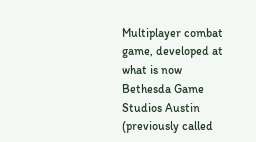Multiplayer combat game, developed at what is now Bethesda Game Studios Austin (previously called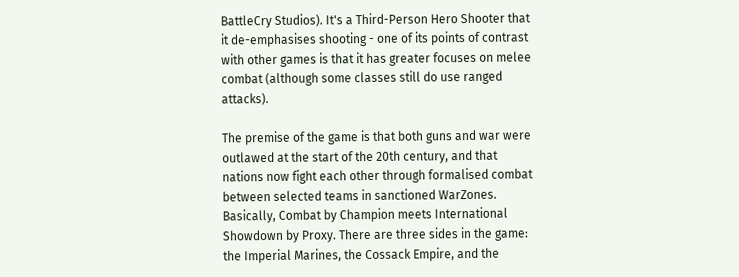BattleCry Studios). It's a Third-Person Hero Shooter that it de-emphasises shooting - one of its points of contrast with other games is that it has greater focuses on melee combat (although some classes still do use ranged attacks).

The premise of the game is that both guns and war were outlawed at the start of the 20th century, and that nations now fight each other through formalised combat between selected teams in sanctioned WarZones. Basically, Combat by Champion meets International Showdown by Proxy. There are three sides in the game: the Imperial Marines, the Cossack Empire, and the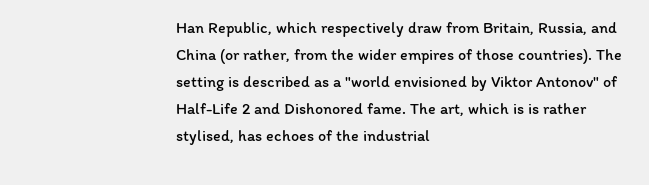Han Republic, which respectively draw from Britain, Russia, and China (or rather, from the wider empires of those countries). The setting is described as a "world envisioned by Viktor Antonov" of Half-Life 2 and Dishonored fame. The art, which is is rather stylised, has echoes of the industrial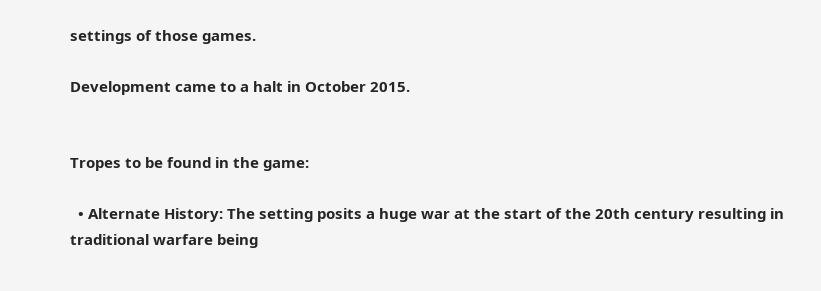settings of those games.

Development came to a halt in October 2015.


Tropes to be found in the game:

  • Alternate History: The setting posits a huge war at the start of the 20th century resulting in traditional warfare being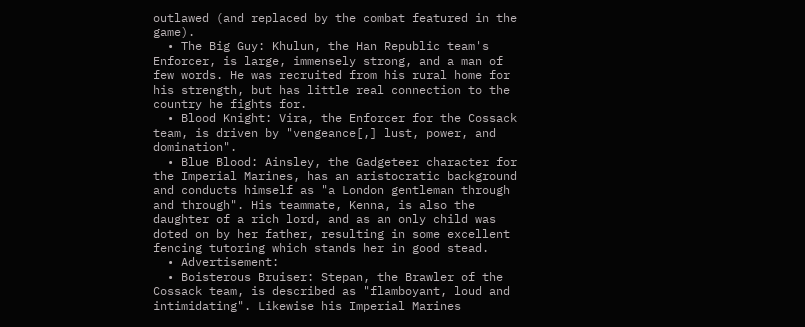outlawed (and replaced by the combat featured in the game).
  • The Big Guy: Khulun, the Han Republic team's Enforcer, is large, immensely strong, and a man of few words. He was recruited from his rural home for his strength, but has little real connection to the country he fights for.
  • Blood Knight: Vira, the Enforcer for the Cossack team, is driven by "vengeance[,] lust, power, and domination".
  • Blue Blood: Ainsley, the Gadgeteer character for the Imperial Marines, has an aristocratic background and conducts himself as "a London gentleman through and through". His teammate, Kenna, is also the daughter of a rich lord, and as an only child was doted on by her father, resulting in some excellent fencing tutoring which stands her in good stead.
  • Advertisement:
  • Boisterous Bruiser: Stepan, the Brawler of the Cossack team, is described as "flamboyant, loud and intimidating". Likewise his Imperial Marines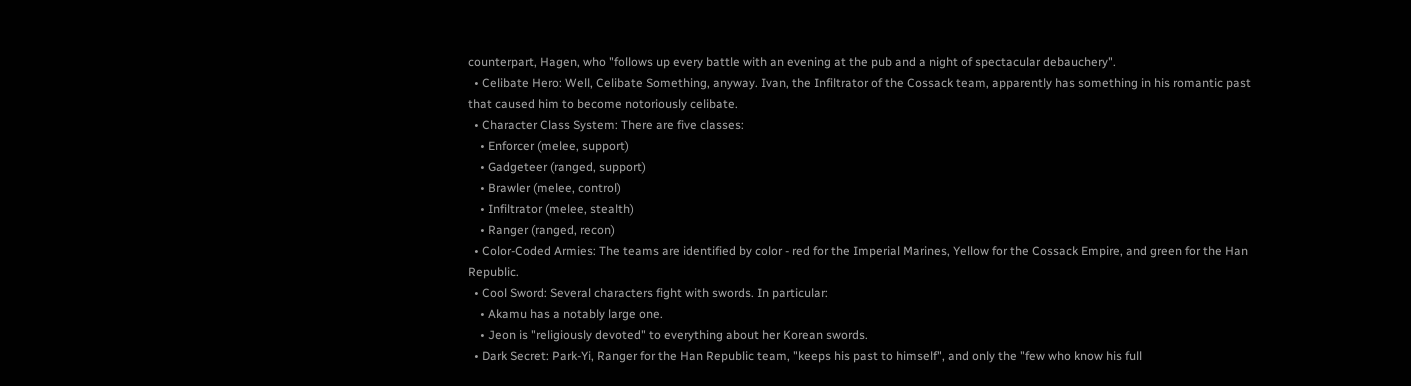counterpart, Hagen, who "follows up every battle with an evening at the pub and a night of spectacular debauchery".
  • Celibate Hero: Well, Celibate Something, anyway. Ivan, the Infiltrator of the Cossack team, apparently has something in his romantic past that caused him to become notoriously celibate.
  • Character Class System: There are five classes:
    • Enforcer (melee, support)
    • Gadgeteer (ranged, support)
    • Brawler (melee, control)
    • Infiltrator (melee, stealth)
    • Ranger (ranged, recon)
  • Color-Coded Armies: The teams are identified by color - red for the Imperial Marines, Yellow for the Cossack Empire, and green for the Han Republic.
  • Cool Sword: Several characters fight with swords. In particular:
    • Akamu has a notably large one.
    • Jeon is "religiously devoted" to everything about her Korean swords.
  • Dark Secret: Park-Yi, Ranger for the Han Republic team, "keeps his past to himself", and only the "few who know his full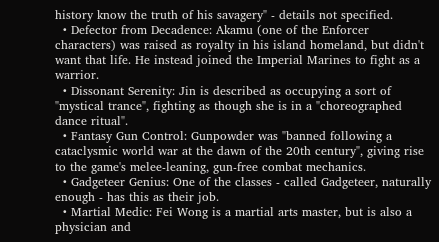history know the truth of his savagery" - details not specified.
  • Defector from Decadence: Akamu (one of the Enforcer characters) was raised as royalty in his island homeland, but didn't want that life. He instead joined the Imperial Marines to fight as a warrior.
  • Dissonant Serenity: Jin is described as occupying a sort of "mystical trance", fighting as though she is in a "choreographed dance ritual".
  • Fantasy Gun Control: Gunpowder was "banned following a cataclysmic world war at the dawn of the 20th century", giving rise to the game's melee-leaning, gun-free combat mechanics.
  • Gadgeteer Genius: One of the classes - called Gadgeteer, naturally enough - has this as their job.
  • Martial Medic: Fei Wong is a martial arts master, but is also a physician and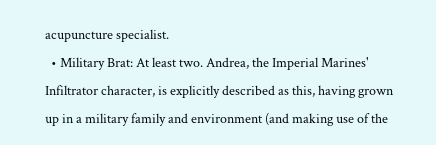acupuncture specialist.
  • Military Brat: At least two. Andrea, the Imperial Marines' Infiltrator character, is explicitly described as this, having grown up in a military family and environment (and making use of the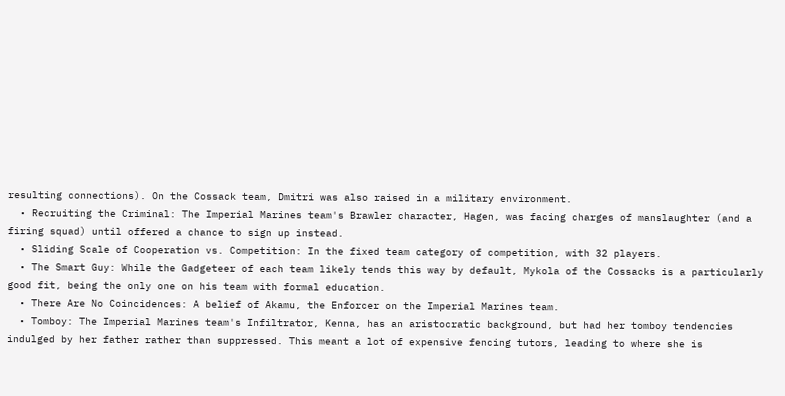resulting connections). On the Cossack team, Dmitri was also raised in a military environment.
  • Recruiting the Criminal: The Imperial Marines team's Brawler character, Hagen, was facing charges of manslaughter (and a firing squad) until offered a chance to sign up instead.
  • Sliding Scale of Cooperation vs. Competition: In the fixed team category of competition, with 32 players.
  • The Smart Guy: While the Gadgeteer of each team likely tends this way by default, Mykola of the Cossacks is a particularly good fit, being the only one on his team with formal education.
  • There Are No Coincidences: A belief of Akamu, the Enforcer on the Imperial Marines team.
  • Tomboy: The Imperial Marines team's Infiltrator, Kenna, has an aristocratic background, but had her tomboy tendencies indulged by her father rather than suppressed. This meant a lot of expensive fencing tutors, leading to where she is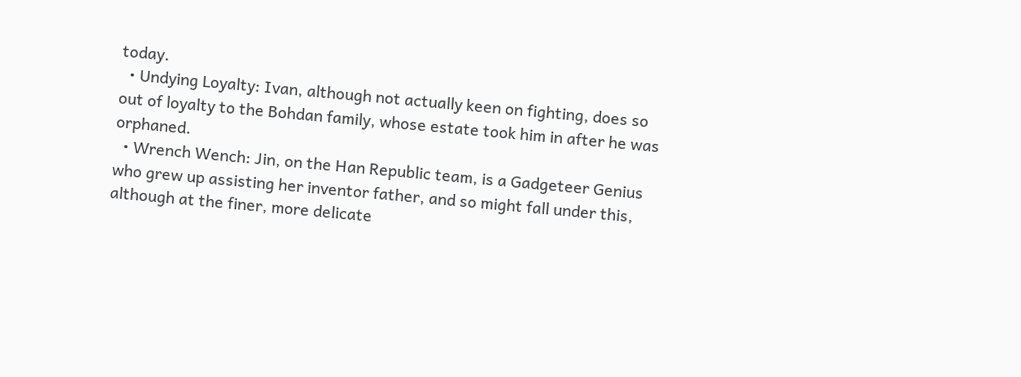today.
  • Undying Loyalty: Ivan, although not actually keen on fighting, does so out of loyalty to the Bohdan family, whose estate took him in after he was orphaned.
  • Wrench Wench: Jin, on the Han Republic team, is a Gadgeteer Genius who grew up assisting her inventor father, and so might fall under this, although at the finer, more delicate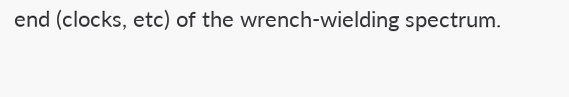end (clocks, etc) of the wrench-wielding spectrum.